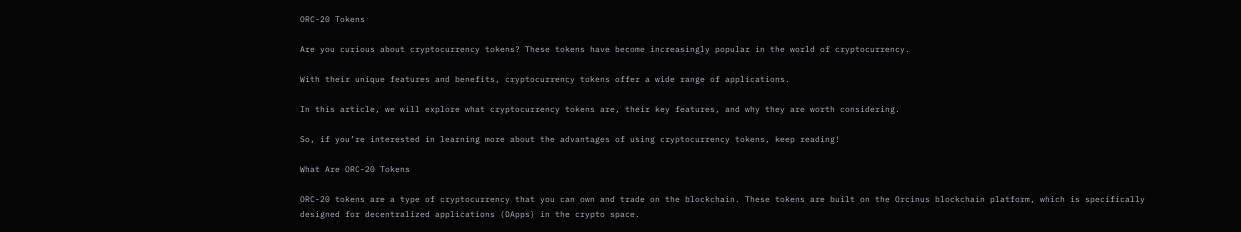ORC-20 Tokens

Are you curious about cryptocurrency tokens? These tokens have become increasingly popular in the world of cryptocurrency.

With their unique features and benefits, cryptocurrency tokens offer a wide range of applications.

In this article, we will explore what cryptocurrency tokens are, their key features, and why they are worth considering.

So, if you’re interested in learning more about the advantages of using cryptocurrency tokens, keep reading!

What Are ORC-20 Tokens

ORC-20 tokens are a type of cryptocurrency that you can own and trade on the blockchain. These tokens are built on the Orcinus blockchain platform, which is specifically designed for decentralized applications (DApps) in the crypto space.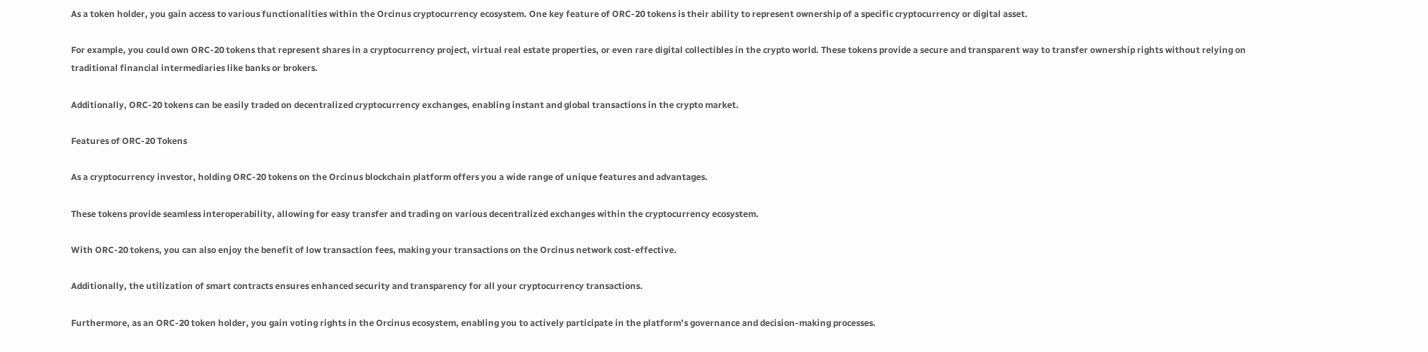As a token holder, you gain access to various functionalities within the Orcinus cryptocurrency ecosystem. One key feature of ORC-20 tokens is their ability to represent ownership of a specific cryptocurrency or digital asset.

For example, you could own ORC-20 tokens that represent shares in a cryptocurrency project, virtual real estate properties, or even rare digital collectibles in the crypto world. These tokens provide a secure and transparent way to transfer ownership rights without relying on traditional financial intermediaries like banks or brokers.

Additionally, ORC-20 tokens can be easily traded on decentralized cryptocurrency exchanges, enabling instant and global transactions in the crypto market.

Features of ORC-20 Tokens

As a cryptocurrency investor, holding ORC-20 tokens on the Orcinus blockchain platform offers you a wide range of unique features and advantages.

These tokens provide seamless interoperability, allowing for easy transfer and trading on various decentralized exchanges within the cryptocurrency ecosystem.

With ORC-20 tokens, you can also enjoy the benefit of low transaction fees, making your transactions on the Orcinus network cost-effective.

Additionally, the utilization of smart contracts ensures enhanced security and transparency for all your cryptocurrency transactions.

Furthermore, as an ORC-20 token holder, you gain voting rights in the Orcinus ecosystem, enabling you to actively participate in the platform’s governance and decision-making processes.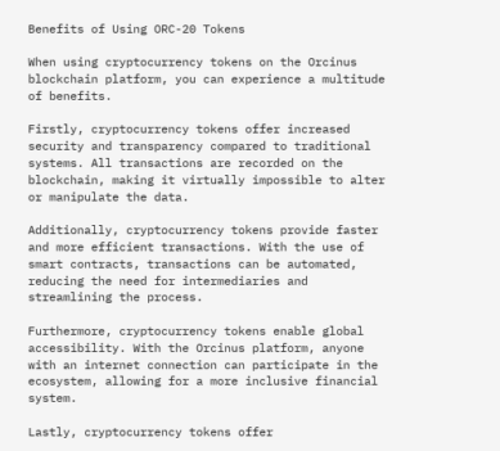Benefits of Using ORC-20 Tokens

When using cryptocurrency tokens on the Orcinus blockchain platform, you can experience a multitude of benefits.

Firstly, cryptocurrency tokens offer increased security and transparency compared to traditional systems. All transactions are recorded on the blockchain, making it virtually impossible to alter or manipulate the data.

Additionally, cryptocurrency tokens provide faster and more efficient transactions. With the use of smart contracts, transactions can be automated, reducing the need for intermediaries and streamlining the process.

Furthermore, cryptocurrency tokens enable global accessibility. With the Orcinus platform, anyone with an internet connection can participate in the ecosystem, allowing for a more inclusive financial system.

Lastly, cryptocurrency tokens offer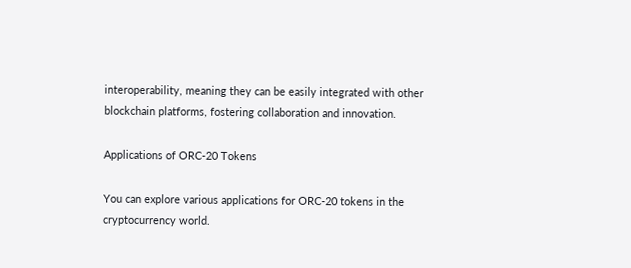interoperability, meaning they can be easily integrated with other blockchain platforms, fostering collaboration and innovation.

Applications of ORC-20 Tokens

You can explore various applications for ORC-20 tokens in the cryptocurrency world.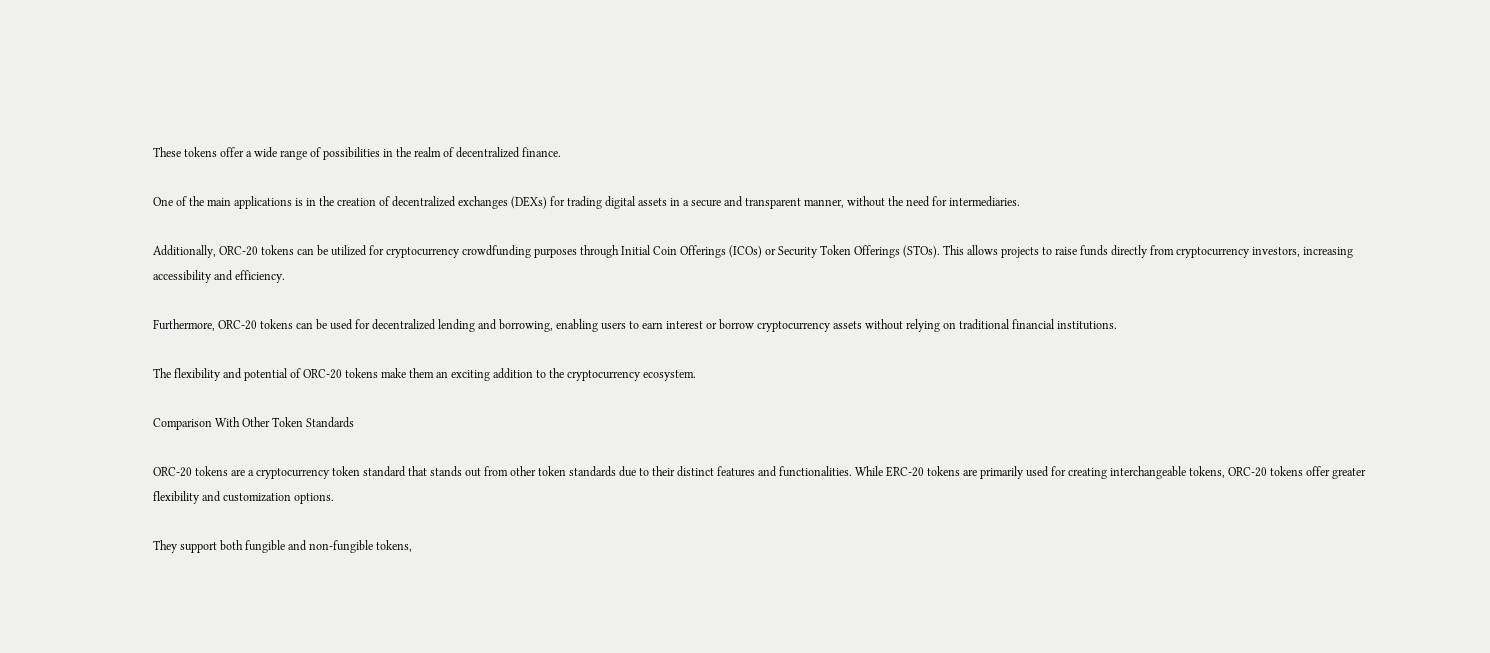These tokens offer a wide range of possibilities in the realm of decentralized finance.

One of the main applications is in the creation of decentralized exchanges (DEXs) for trading digital assets in a secure and transparent manner, without the need for intermediaries.

Additionally, ORC-20 tokens can be utilized for cryptocurrency crowdfunding purposes through Initial Coin Offerings (ICOs) or Security Token Offerings (STOs). This allows projects to raise funds directly from cryptocurrency investors, increasing accessibility and efficiency.

Furthermore, ORC-20 tokens can be used for decentralized lending and borrowing, enabling users to earn interest or borrow cryptocurrency assets without relying on traditional financial institutions.

The flexibility and potential of ORC-20 tokens make them an exciting addition to the cryptocurrency ecosystem.

Comparison With Other Token Standards

ORC-20 tokens are a cryptocurrency token standard that stands out from other token standards due to their distinct features and functionalities. While ERC-20 tokens are primarily used for creating interchangeable tokens, ORC-20 tokens offer greater flexibility and customization options.

They support both fungible and non-fungible tokens,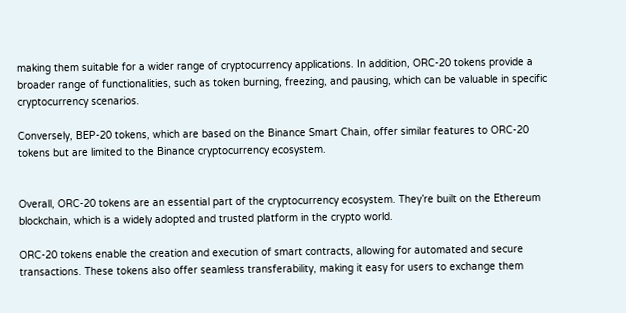making them suitable for a wider range of cryptocurrency applications. In addition, ORC-20 tokens provide a broader range of functionalities, such as token burning, freezing, and pausing, which can be valuable in specific cryptocurrency scenarios.

Conversely, BEP-20 tokens, which are based on the Binance Smart Chain, offer similar features to ORC-20 tokens but are limited to the Binance cryptocurrency ecosystem.


Overall, ORC-20 tokens are an essential part of the cryptocurrency ecosystem. They’re built on the Ethereum blockchain, which is a widely adopted and trusted platform in the crypto world.

ORC-20 tokens enable the creation and execution of smart contracts, allowing for automated and secure transactions. These tokens also offer seamless transferability, making it easy for users to exchange them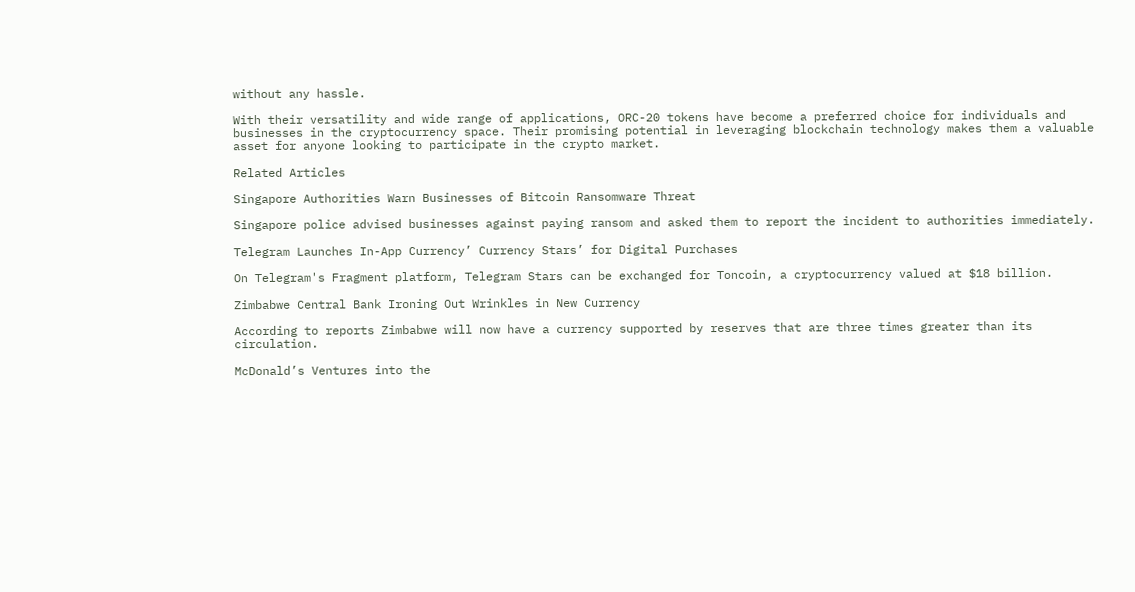without any hassle.

With their versatility and wide range of applications, ORC-20 tokens have become a preferred choice for individuals and businesses in the cryptocurrency space. Their promising potential in leveraging blockchain technology makes them a valuable asset for anyone looking to participate in the crypto market.

Related Articles

Singapore Authorities Warn Businesses of Bitcoin Ransomware Threat

Singapore police advised businesses against paying ransom and asked them to report the incident to authorities immediately.

Telegram Launches In-App Currency’ Currency Stars’ for Digital Purchases

On Telegram's Fragment platform, Telegram Stars can be exchanged for Toncoin, a cryptocurrency valued at $18 billion.

Zimbabwe Central Bank Ironing Out Wrinkles in New Currency

According to reports Zimbabwe will now have a currency supported by reserves that are three times greater than its circulation.

McDonald’s Ventures into the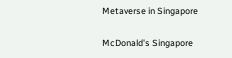Metaverse in Singapore

McDonald's Singapore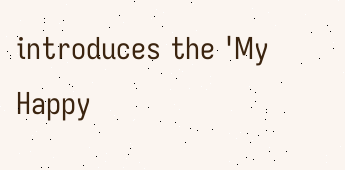introduces the 'My Happy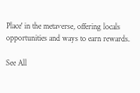Place' in the metaverse, offering locals opportunities and ways to earn rewards.

See All